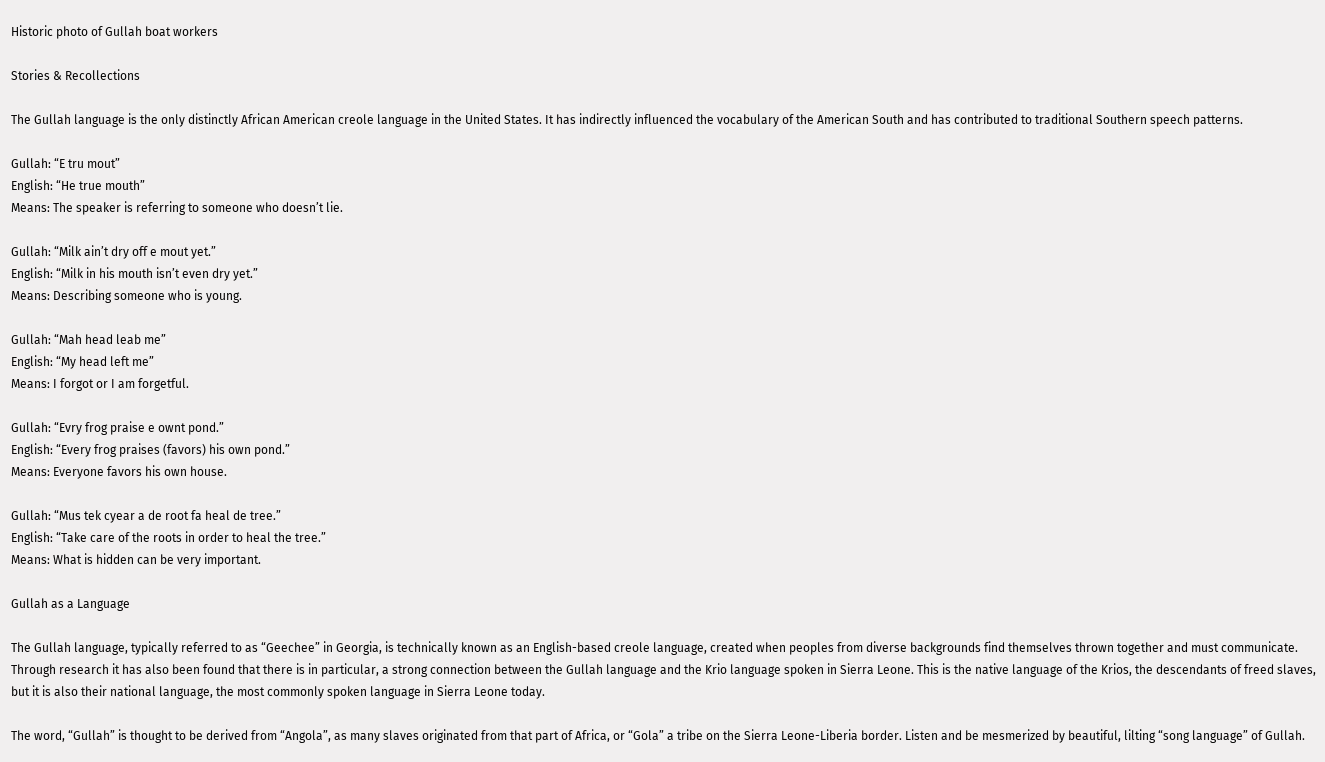Historic photo of Gullah boat workers

Stories & Recollections

The Gullah language is the only distinctly African American creole language in the United States. It has indirectly influenced the vocabulary of the American South and has contributed to traditional Southern speech patterns.

Gullah: “E tru mout”
English: “He true mouth”
Means: The speaker is referring to someone who doesn’t lie.

Gullah: “Milk ain’t dry off e mout yet.”
English: “Milk in his mouth isn’t even dry yet.”
Means: Describing someone who is young.

Gullah: “Mah head leab me”
English: “My head left me”
Means: I forgot or I am forgetful.

Gullah: “Evry frog praise e ownt pond.”
English: “Every frog praises (favors) his own pond.”
Means: Everyone favors his own house.

Gullah: “Mus tek cyear a de root fa heal de tree.”
English: “Take care of the roots in order to heal the tree.”
Means: What is hidden can be very important.

Gullah as a Language

The Gullah language, typically referred to as “Geechee” in Georgia, is technically known as an English-based creole language, created when peoples from diverse backgrounds find themselves thrown together and must communicate. Through research it has also been found that there is in particular, a strong connection between the Gullah language and the Krio language spoken in Sierra Leone. This is the native language of the Krios, the descendants of freed slaves, but it is also their national language, the most commonly spoken language in Sierra Leone today.

The word, “Gullah” is thought to be derived from “Angola”, as many slaves originated from that part of Africa, or “Gola” a tribe on the Sierra Leone-Liberia border. Listen and be mesmerized by beautiful, lilting “song language” of Gullah.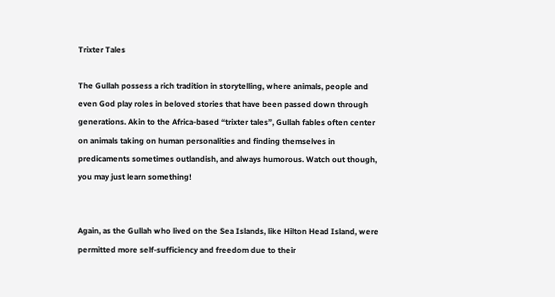Trixter Tales

The Gullah possess a rich tradition in storytelling, where animals, people and even God play roles in beloved stories that have been passed down through generations. Akin to the Africa-based “trixter tales”, Gullah fables often center on animals taking on human personalities and finding themselves in predicaments sometimes outlandish, and always humorous. Watch out though, you may just learn something!


Again, as the Gullah who lived on the Sea Islands, like Hilton Head Island, were permitted more self-sufficiency and freedom due to their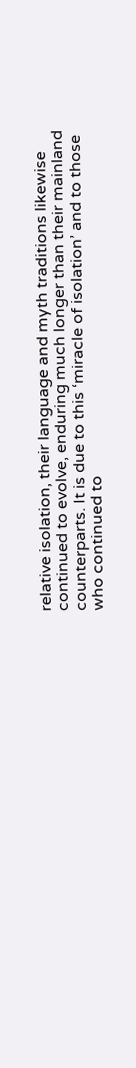relative isolation, their language and myth traditions likewise continued to evolve, enduring much longer than their mainland counterparts. It is due to this ‘miracle of isolation’ and to those who continued to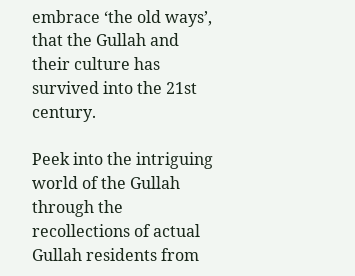embrace ‘the old ways’, that the Gullah and their culture has survived into the 21st century.

Peek into the intriguing world of the Gullah through the recollections of actual Gullah residents from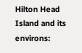Hilton Head Island and its environs: